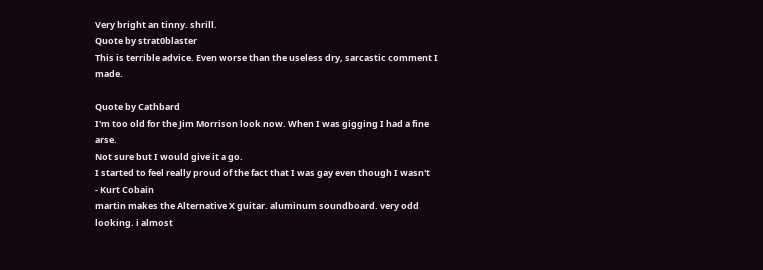Very bright an tinny. shrill.
Quote by strat0blaster
This is terrible advice. Even worse than the useless dry, sarcastic comment I made.

Quote by Cathbard
I'm too old for the Jim Morrison look now. When I was gigging I had a fine arse.
Not sure but I would give it a go.
I started to feel really proud of the fact that I was gay even though I wasn't
- Kurt Cobain
martin makes the Alternative X guitar. aluminum soundboard. very odd looking. i almost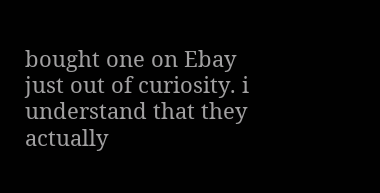bought one on Ebay just out of curiosity. i understand that they actually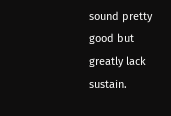sound pretty good but greatly lack sustain.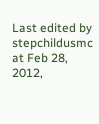Last edited by stepchildusmc at Feb 28, 2012,